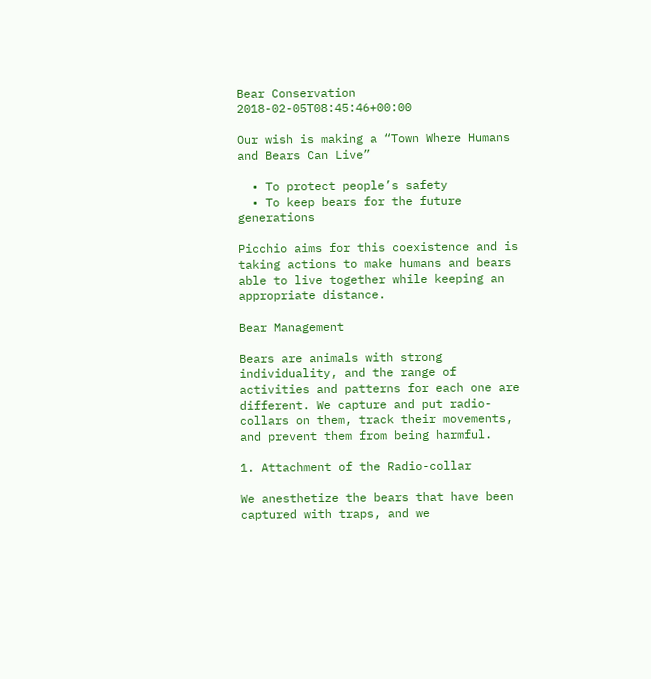Bear Conservation 2018-02-05T08:45:46+00:00

Our wish is making a “Town Where Humans and Bears Can Live”

  • To protect people’s safety
  • To keep bears for the future generations

Picchio aims for this coexistence and is taking actions to make humans and bears able to live together while keeping an appropriate distance.

Bear Management

Bears are animals with strong individuality, and the range of activities and patterns for each one are different. We capture and put radio-collars on them, track their movements, and prevent them from being harmful.

1. Attachment of the Radio-collar

We anesthetize the bears that have been captured with traps, and we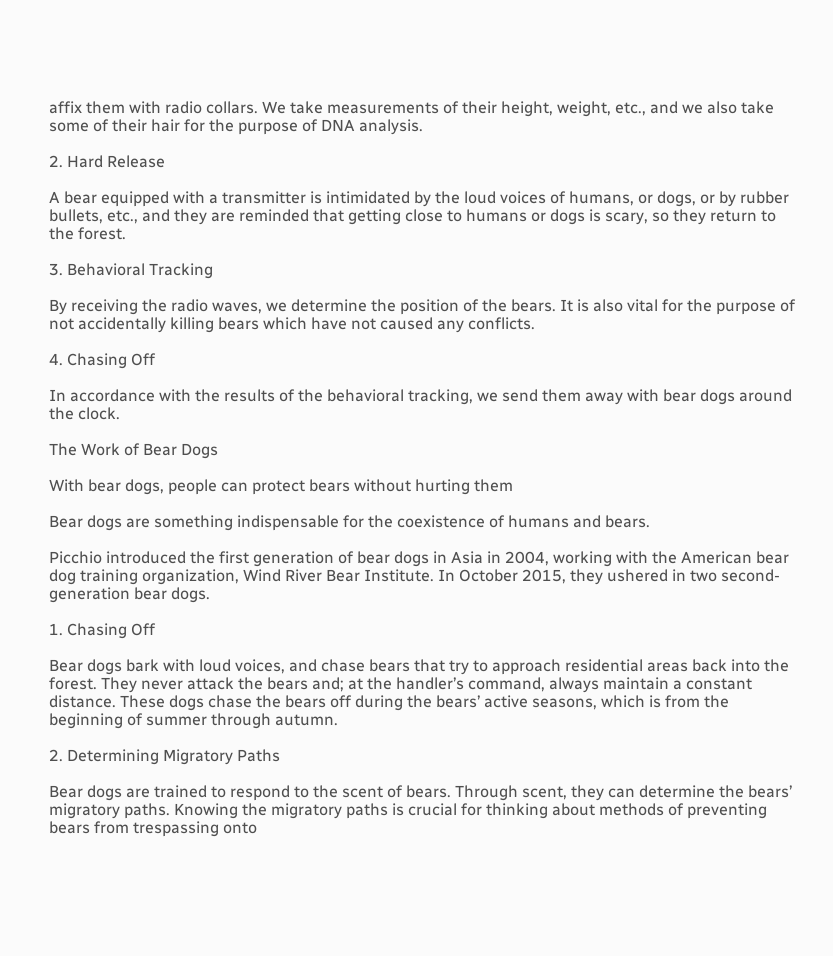affix them with radio collars. We take measurements of their height, weight, etc., and we also take some of their hair for the purpose of DNA analysis.

2. Hard Release

A bear equipped with a transmitter is intimidated by the loud voices of humans, or dogs, or by rubber bullets, etc., and they are reminded that getting close to humans or dogs is scary, so they return to the forest.

3. Behavioral Tracking

By receiving the radio waves, we determine the position of the bears. It is also vital for the purpose of not accidentally killing bears which have not caused any conflicts.

4. Chasing Off

In accordance with the results of the behavioral tracking, we send them away with bear dogs around the clock.

The Work of Bear Dogs

With bear dogs, people can protect bears without hurting them

Bear dogs are something indispensable for the coexistence of humans and bears.

Picchio introduced the first generation of bear dogs in Asia in 2004, working with the American bear dog training organization, Wind River Bear Institute. In October 2015, they ushered in two second-generation bear dogs.

1. Chasing Off

Bear dogs bark with loud voices, and chase bears that try to approach residential areas back into the forest. They never attack the bears and; at the handler’s command, always maintain a constant distance. These dogs chase the bears off during the bears’ active seasons, which is from the beginning of summer through autumn.

2. Determining Migratory Paths

Bear dogs are trained to respond to the scent of bears. Through scent, they can determine the bears’ migratory paths. Knowing the migratory paths is crucial for thinking about methods of preventing bears from trespassing onto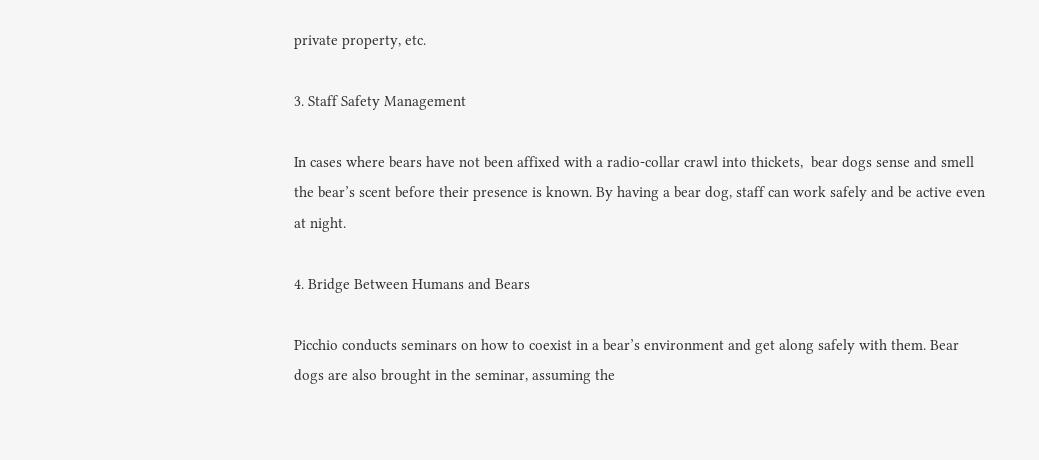private property, etc.

3. Staff Safety Management

In cases where bears have not been affixed with a radio-collar crawl into thickets,  bear dogs sense and smell the bear’s scent before their presence is known. By having a bear dog, staff can work safely and be active even at night.

4. Bridge Between Humans and Bears

Picchio conducts seminars on how to coexist in a bear’s environment and get along safely with them. Bear dogs are also brought in the seminar, assuming the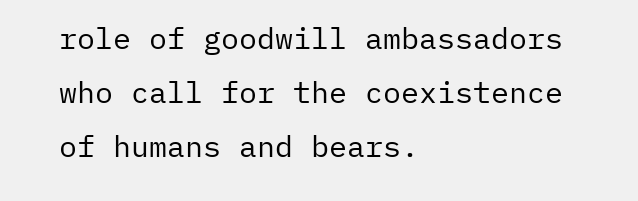role of goodwill ambassadors who call for the coexistence of humans and bears.